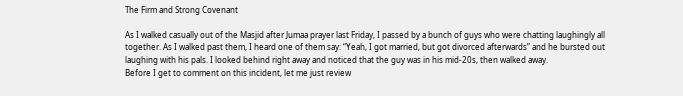The Firm and Strong Covenant

As I walked casually out of the Masjid after Jumaa prayer last Friday, I passed by a bunch of guys who were chatting laughingly all together. As I walked past them, I heard one of them say: “Yeah, I got married, but got divorced afterwards” and he bursted out laughing with his pals. I looked behind right away and noticed that the guy was in his mid-20s, then walked away.
Before I get to comment on this incident, let me just review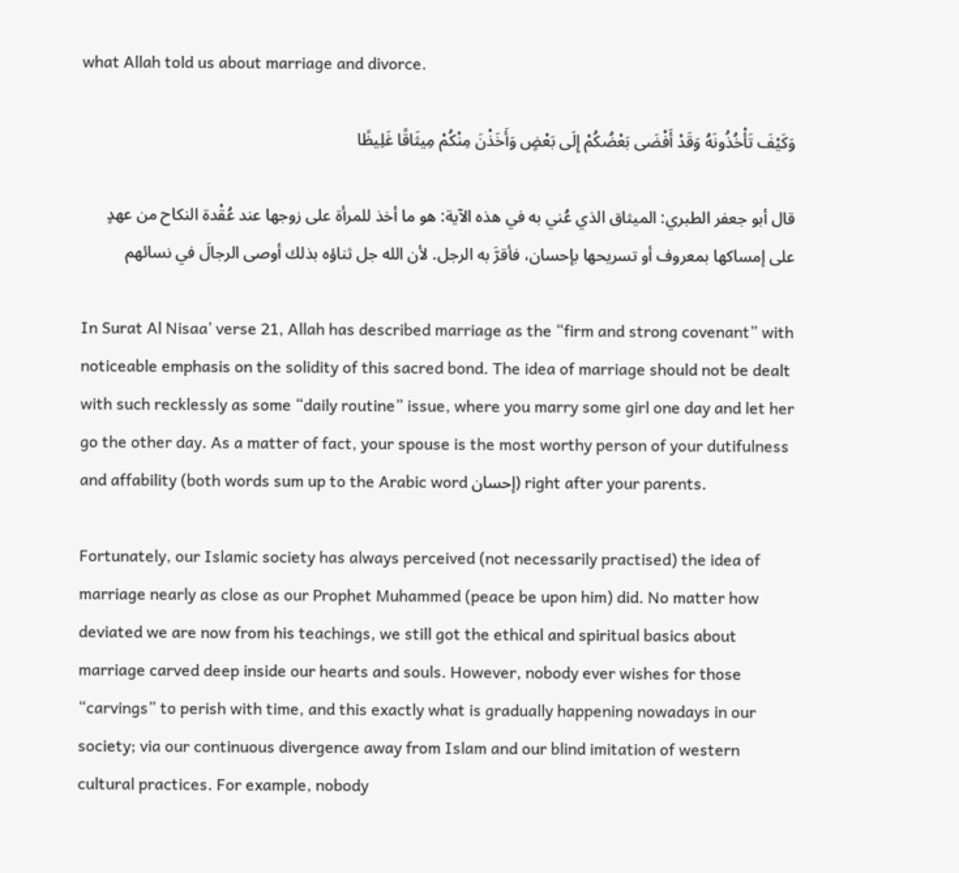what Allah told us about marriage and divorce.

وَكَيْفَ تَأْخُذُونَهُ وَقَدْ أَفْضَى بَعْضُكُمْ إِلَى بَعْضٍ وَأَخَذْنَ مِنْكُمْ مِيثَاقًا غَلِيظًا

قال أبو جعفر الطبري: الميثاق الذي عُني به في هذه الآية: هو ما أخذ للمرأة على زوجها عند عُقْدة النكاح من عهدٍ على إمساكها بمعروف أو تسريحها بإحسان، فأقرَّ به الرجل. لأن الله جل ثناؤه بذلك أوصى الرجالَ في نسائهم

In Surat Al Nisaa’ verse 21, Allah has described marriage as the “firm and strong covenant” with noticeable emphasis on the solidity of this sacred bond. The idea of marriage should not be dealt with such recklessly as some “daily routine” issue, where you marry some girl one day and let her go the other day. As a matter of fact, your spouse is the most worthy person of your dutifulness and affability (both words sum up to the Arabic word إحسان) right after your parents.

Fortunately, our Islamic society has always perceived (not necessarily practised) the idea of marriage nearly as close as our Prophet Muhammed (peace be upon him) did. No matter how deviated we are now from his teachings, we still got the ethical and spiritual basics about marriage carved deep inside our hearts and souls. However, nobody ever wishes for those “carvings” to perish with time, and this exactly what is gradually happening nowadays in our society; via our continuous divergence away from Islam and our blind imitation of western cultural practices. For example, nobody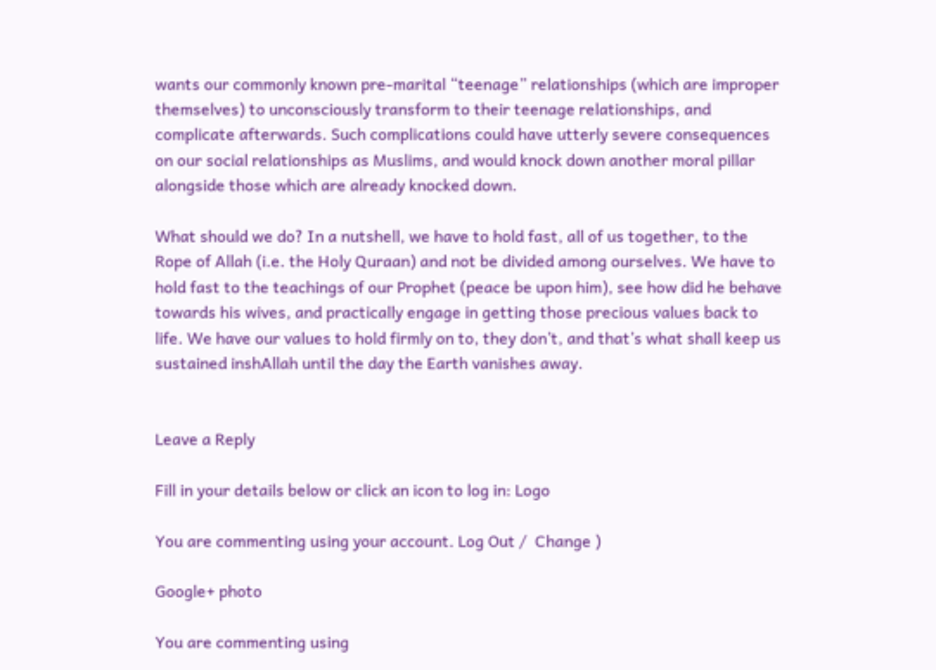wants our commonly known pre-marital “teenage” relationships (which are improper themselves) to unconsciously transform to their teenage relationships, and complicate afterwards. Such complications could have utterly severe consequences on our social relationships as Muslims, and would knock down another moral pillar alongside those which are already knocked down.

What should we do? In a nutshell, we have to hold fast, all of us together, to the Rope of Allah (i.e. the Holy Quraan) and not be divided among ourselves. We have to hold fast to the teachings of our Prophet (peace be upon him), see how did he behave towards his wives, and practically engage in getting those precious values back to life. We have our values to hold firmly on to, they don’t, and that’s what shall keep us sustained inshAllah until the day the Earth vanishes away.


Leave a Reply

Fill in your details below or click an icon to log in: Logo

You are commenting using your account. Log Out /  Change )

Google+ photo

You are commenting using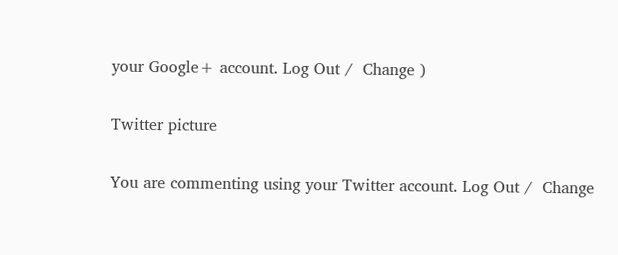your Google+ account. Log Out /  Change )

Twitter picture

You are commenting using your Twitter account. Log Out /  Change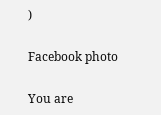)

Facebook photo

You are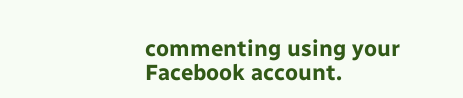commenting using your Facebook account.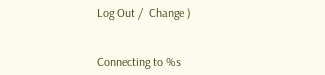Log Out /  Change )


Connecting to %s